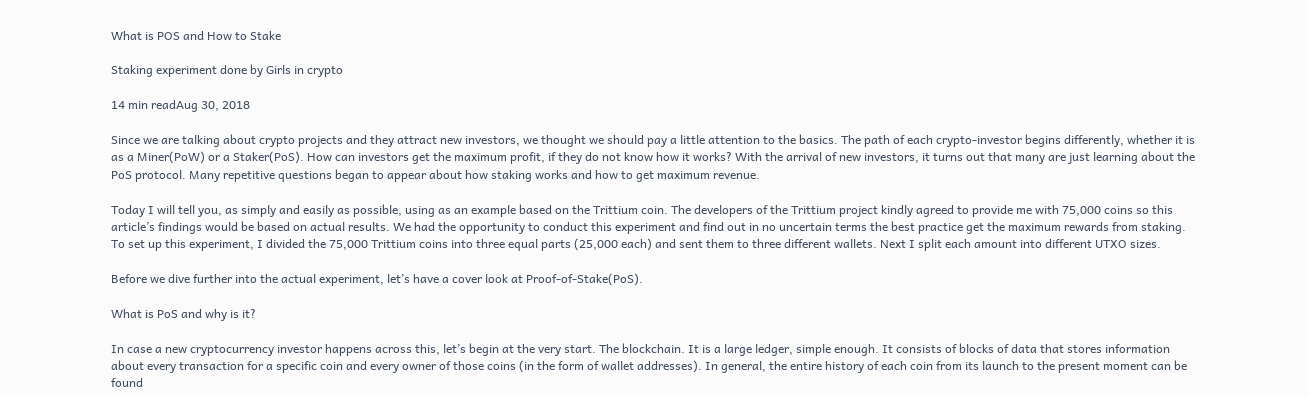What is POS and How to Stake

Staking experiment done by Girls in crypto

14 min readAug 30, 2018

Since we are talking about crypto projects and they attract new investors, we thought we should pay a little attention to the basics. The path of each crypto-investor begins differently, whether it is as a Miner(PoW) or a Staker(PoS). How can investors get the maximum profit, if they do not know how it works? With the arrival of new investors, it turns out that many are just learning about the PoS protocol. Many repetitive questions began to appear about how staking works and how to get maximum revenue.

Today I will tell you, as simply and easily as possible, using as an example based on the Trittium coin. The developers of the Trittium project kindly agreed to provide me with 75,000 coins so this article’s findings would be based on actual results. We had the opportunity to conduct this experiment and find out in no uncertain terms the best practice get the maximum rewards from staking. To set up this experiment, I divided the 75,000 Trittium coins into three equal parts (25,000 each) and sent them to three different wallets. Next I split each amount into different UTXO sizes.

Before we dive further into the actual experiment, let’s have a cover look at Proof-of-Stake(PoS).

What is PoS and why is it?

In case a new cryptocurrency investor happens across this, let’s begin at the very start. The blockchain. It is a large ledger, simple enough. It consists of blocks of data that stores information about every transaction for a specific coin and every owner of those coins (in the form of wallet addresses). In general, the entire history of each coin from its launch to the present moment can be found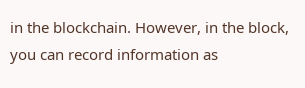in the blockchain. However, in the block, you can record information as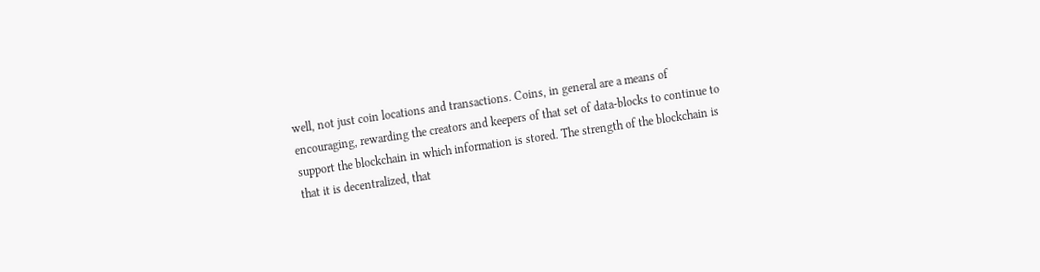well, not just coin locations and transactions. Coins, in general are a means of encouraging, rewarding the creators and keepers of that set of data-blocks to continue to support the blockchain in which information is stored. The strength of the blockchain is that it is decentralized, that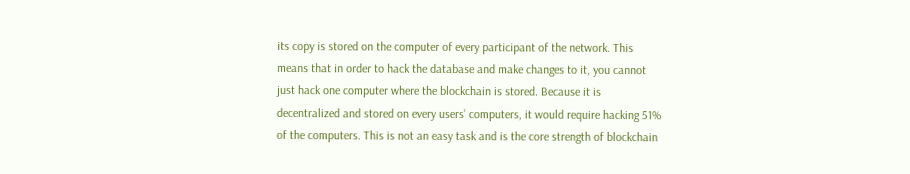its copy is stored on the computer of every participant of the network. This means that in order to hack the database and make changes to it, you cannot just hack one computer where the blockchain is stored. Because it is decentralized and stored on every users’ computers, it would require hacking 51% of the computers. This is not an easy task and is the core strength of blockchain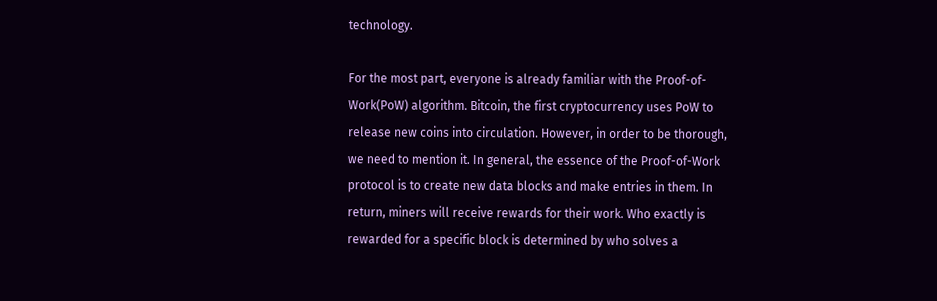technology.

For the most part, everyone is already familiar with the Proof-of-Work(PoW) algorithm. Bitcoin, the first cryptocurrency uses PoW to release new coins into circulation. However, in order to be thorough, we need to mention it. In general, the essence of the Proof-of-Work protocol is to create new data blocks and make entries in them. In return, miners will receive rewards for their work. Who exactly is rewarded for a specific block is determined by who solves a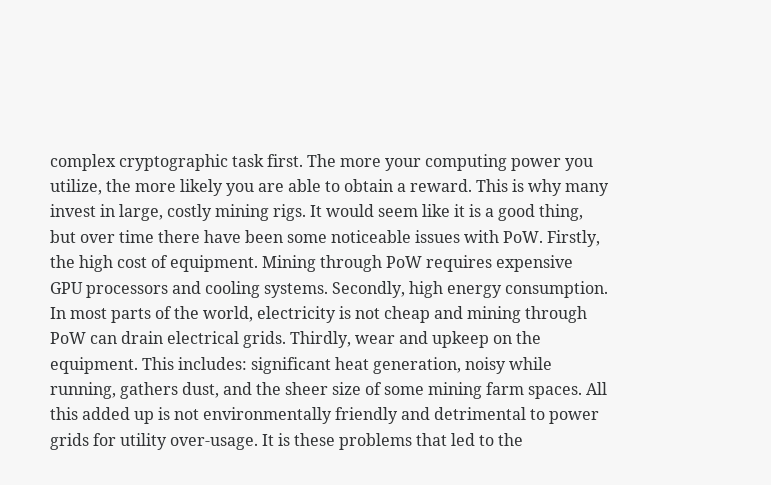complex cryptographic task first. The more your computing power you utilize, the more likely you are able to obtain a reward. This is why many invest in large, costly mining rigs. It would seem like it is a good thing, but over time there have been some noticeable issues with PoW. Firstly, the high cost of equipment. Mining through PoW requires expensive GPU processors and cooling systems. Secondly, high energy consumption. In most parts of the world, electricity is not cheap and mining through PoW can drain electrical grids. Thirdly, wear and upkeep on the equipment. This includes: significant heat generation, noisy while running, gathers dust, and the sheer size of some mining farm spaces. All this added up is not environmentally friendly and detrimental to power grids for utility over-usage. It is these problems that led to the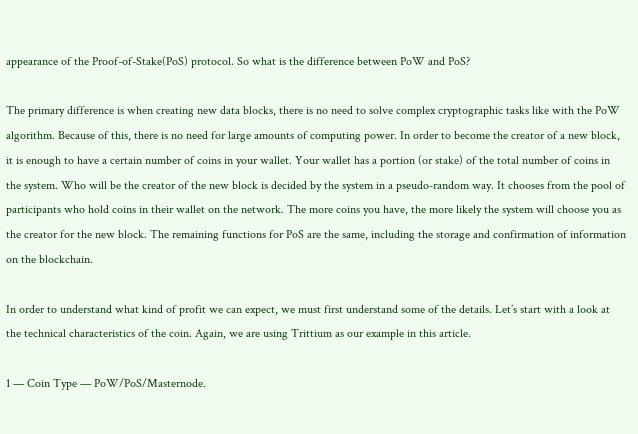appearance of the Proof-of-Stake(PoS) protocol. So what is the difference between PoW and PoS?

The primary difference is when creating new data blocks, there is no need to solve complex cryptographic tasks like with the PoW algorithm. Because of this, there is no need for large amounts of computing power. In order to become the creator of a new block, it is enough to have a certain number of coins in your wallet. Your wallet has a portion (or stake) of the total number of coins in the system. Who will be the creator of the new block is decided by the system in a pseudo-random way. It chooses from the pool of participants who hold coins in their wallet on the network. The more coins you have, the more likely the system will choose you as the creator for the new block. The remaining functions for PoS are the same, including the storage and confirmation of information on the blockchain.

In order to understand what kind of profit we can expect, we must first understand some of the details. Let’s start with a look at the technical characteristics of the coin. Again, we are using Trittium as our example in this article.

1 — Coin Type — PoW/PoS/Masternode.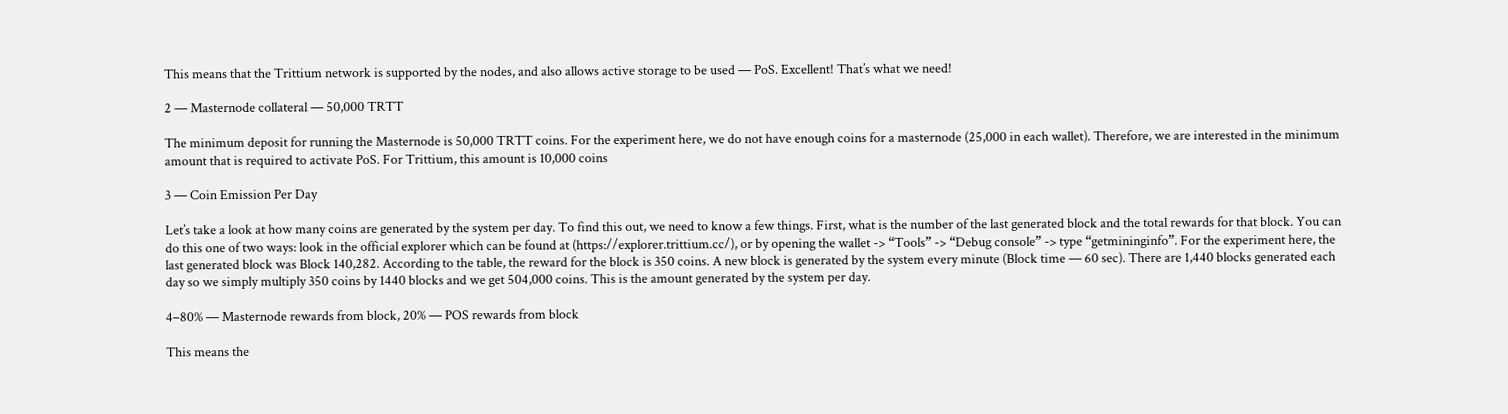This means that the Trittium network is supported by the nodes, and also allows active storage to be used — PoS. Excellent! That’s what we need!

2 — Masternode collateral — 50,000 TRTT

The minimum deposit for running the Masternode is 50,000 TRTT coins. For the experiment here, we do not have enough coins for a masternode (25,000 in each wallet). Therefore, we are interested in the minimum amount that is required to activate PoS. For Trittium, this amount is 10,000 coins

3 — Coin Emission Per Day

Let’s take a look at how many coins are generated by the system per day. To find this out, we need to know a few things. First, what is the number of the last generated block and the total rewards for that block. You can do this one of two ways: look in the official explorer which can be found at (https://explorer.trittium.cc/), or by opening the wallet -> “Tools” -> “Debug console” -> type “getmininginfo”. For the experiment here, the last generated block was Block 140,282. According to the table, the reward for the block is 350 coins. A new block is generated by the system every minute (Block time — 60 sec). There are 1,440 blocks generated each day so we simply multiply 350 coins by 1440 blocks and we get 504,000 coins. This is the amount generated by the system per day.

4–80% — Masternode rewards from block, 20% — POS rewards from block

This means the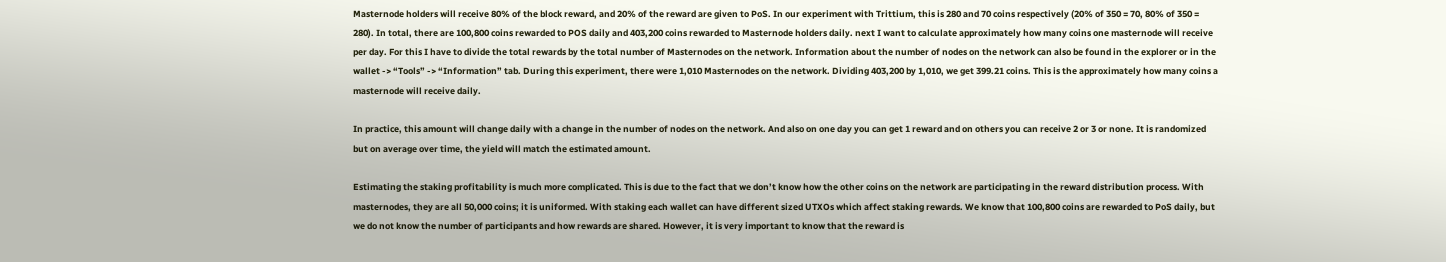Masternode holders will receive 80% of the block reward, and 20% of the reward are given to PoS. In our experiment with Trittium, this is 280 and 70 coins respectively (20% of 350 = 70, 80% of 350 = 280). In total, there are 100,800 coins rewarded to POS daily and 403,200 coins rewarded to Masternode holders daily. next I want to calculate approximately how many coins one masternode will receive per day. For this I have to divide the total rewards by the total number of Masternodes on the network. Information about the number of nodes on the network can also be found in the explorer or in the wallet -> “Tools” -> “Information” tab. During this experiment, there were 1,010 Masternodes on the network. Dividing 403,200 by 1,010, we get 399.21 coins. This is the approximately how many coins a masternode will receive daily.

In practice, this amount will change daily with a change in the number of nodes on the network. And also on one day you can get 1 reward and on others you can receive 2 or 3 or none. It is randomized but on average over time, the yield will match the estimated amount.

Estimating the staking profitability is much more complicated. This is due to the fact that we don’t know how the other coins on the network are participating in the reward distribution process. With masternodes, they are all 50,000 coins; it is uniformed. With staking each wallet can have different sized UTXOs which affect staking rewards. We know that 100,800 coins are rewarded to PoS daily, but we do not know the number of participants and how rewards are shared. However, it is very important to know that the reward is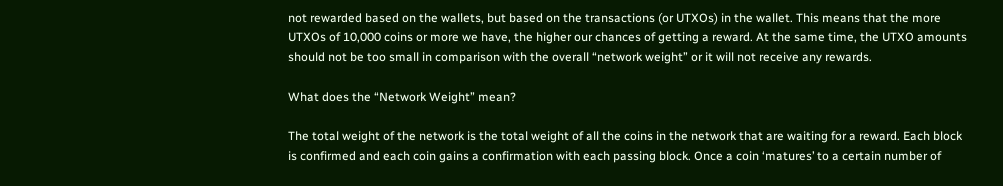not rewarded based on the wallets, but based on the transactions (or UTXOs) in the wallet. This means that the more UTXOs of 10,000 coins or more we have, the higher our chances of getting a reward. At the same time, the UTXO amounts should not be too small in comparison with the overall “network weight” or it will not receive any rewards.

What does the “Network Weight” mean?

The total weight of the network is the total weight of all the coins in the network that are waiting for a reward. Each block is confirmed and each coin gains a confirmation with each passing block. Once a coin ‘matures’ to a certain number of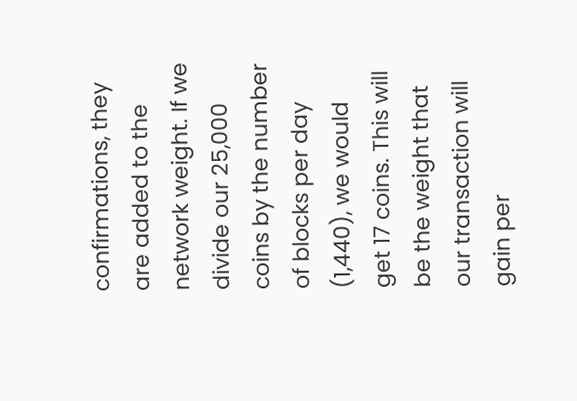confirmations, they are added to the network weight. If we divide our 25,000 coins by the number of blocks per day (1,440), we would get 17 coins. This will be the weight that our transaction will gain per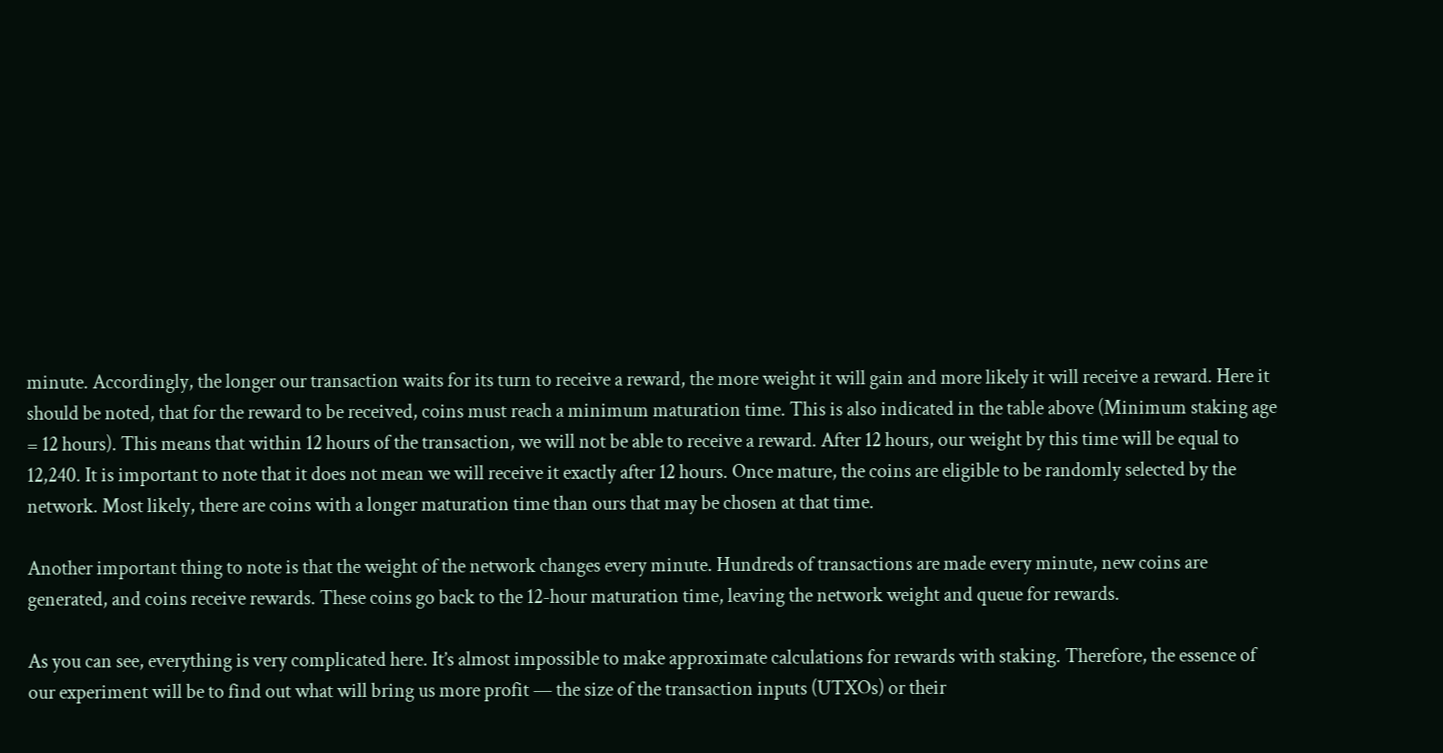minute. Accordingly, the longer our transaction waits for its turn to receive a reward, the more weight it will gain and more likely it will receive a reward. Here it should be noted, that for the reward to be received, coins must reach a minimum maturation time. This is also indicated in the table above (Minimum staking age = 12 hours). This means that within 12 hours of the transaction, we will not be able to receive a reward. After 12 hours, our weight by this time will be equal to 12,240. It is important to note that it does not mean we will receive it exactly after 12 hours. Once mature, the coins are eligible to be randomly selected by the network. Most likely, there are coins with a longer maturation time than ours that may be chosen at that time.

Another important thing to note is that the weight of the network changes every minute. Hundreds of transactions are made every minute, new coins are generated, and coins receive rewards. These coins go back to the 12-hour maturation time, leaving the network weight and queue for rewards.

As you can see, everything is very complicated here. It’s almost impossible to make approximate calculations for rewards with staking. Therefore, the essence of our experiment will be to find out what will bring us more profit — the size of the transaction inputs (UTXOs) or their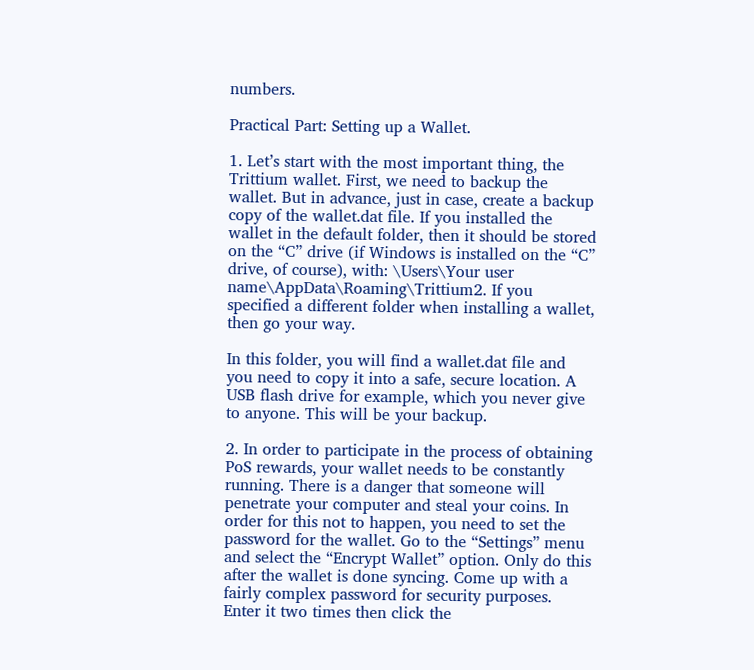numbers.

Practical Part: Setting up a Wallet.

1. Let’s start with the most important thing, the Trittium wallet. First, we need to backup the wallet. But in advance, just in case, create a backup copy of the wallet.dat file. If you installed the wallet in the default folder, then it should be stored on the “C” drive (if Windows is installed on the “C” drive, of course), with: \Users\Your user name\AppData\Roaming\Trittium2. If you specified a different folder when installing a wallet, then go your way.

In this folder, you will find a wallet.dat file and you need to copy it into a safe, secure location. A USB flash drive for example, which you never give to anyone. This will be your backup.

2. In order to participate in the process of obtaining PoS rewards, your wallet needs to be constantly running. There is a danger that someone will penetrate your computer and steal your coins. In order for this not to happen, you need to set the password for the wallet. Go to the “Settings” menu and select the “Encrypt Wallet” option. Only do this after the wallet is done syncing. Come up with a fairly complex password for security purposes. Enter it two times then click the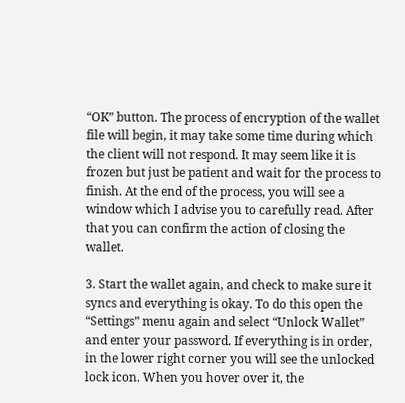“OK” button. The process of encryption of the wallet file will begin, it may take some time during which the client will not respond. It may seem like it is frozen but just be patient and wait for the process to finish. At the end of the process, you will see a window which I advise you to carefully read. After that you can confirm the action of closing the wallet.

3. Start the wallet again, and check to make sure it syncs and everything is okay. To do this open the “Settings” menu again and select “Unlock Wallet” and enter your password. If everything is in order, in the lower right corner you will see the unlocked lock icon. When you hover over it, the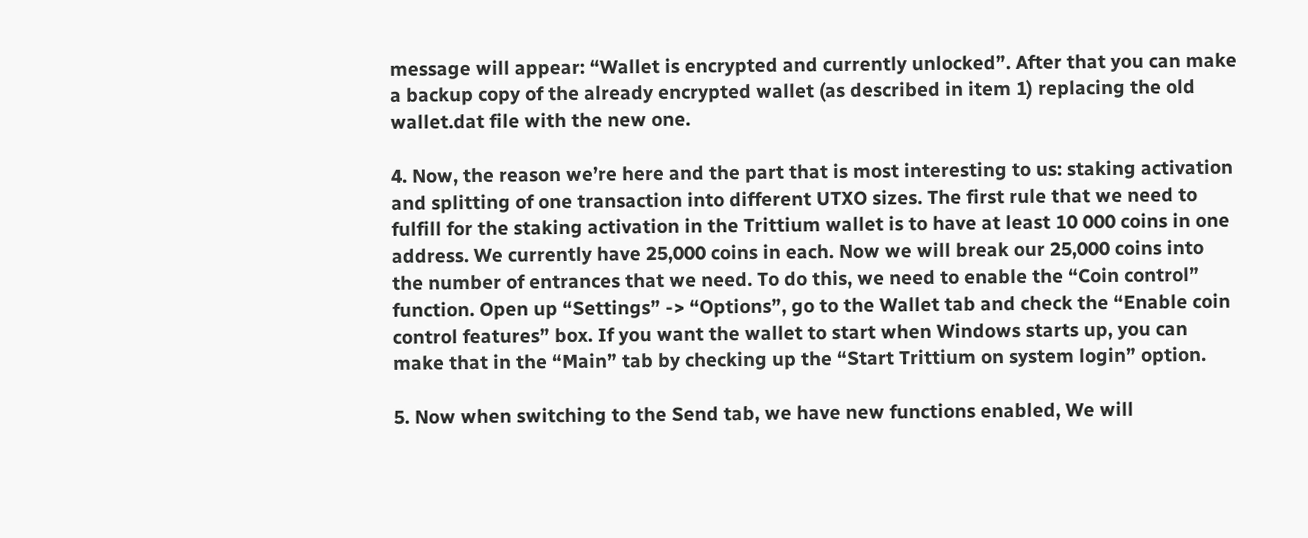message will appear: “Wallet is encrypted and currently unlocked”. After that you can make a backup copy of the already encrypted wallet (as described in item 1) replacing the old wallet.dat file with the new one.

4. Now, the reason we’re here and the part that is most interesting to us: staking activation and splitting of one transaction into different UTXO sizes. The first rule that we need to fulfill for the staking activation in the Trittium wallet is to have at least 10 000 coins in one address. We currently have 25,000 coins in each. Now we will break our 25,000 coins into the number of entrances that we need. To do this, we need to enable the “Coin control” function. Open up “Settings” -> “Options”, go to the Wallet tab and check the “Enable coin control features” box. If you want the wallet to start when Windows starts up, you can make that in the “Main” tab by checking up the “Start Trittium on system login” option.

5. Now when switching to the Send tab, we have new functions enabled, We will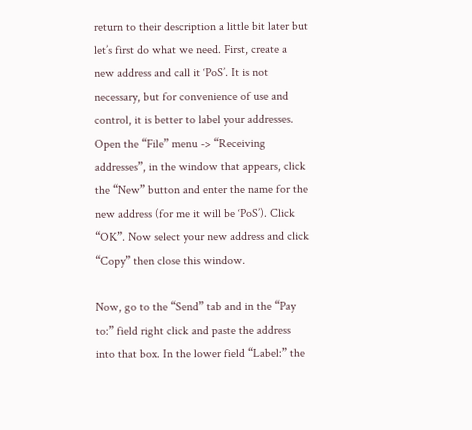return to their description a little bit later but let’s first do what we need. First, create a new address and call it ‘PoS’. It is not necessary, but for convenience of use and control, it is better to label your addresses. Open the “File” menu -> “Receiving addresses”, in the window that appears, click the “New” button and enter the name for the new address (for me it will be ‘PoS’). Click “OK”. Now select your new address and click “Copy” then close this window.

Now, go to the “Send” tab and in the “Pay to:” field right click and paste the address into that box. In the lower field “Label:” the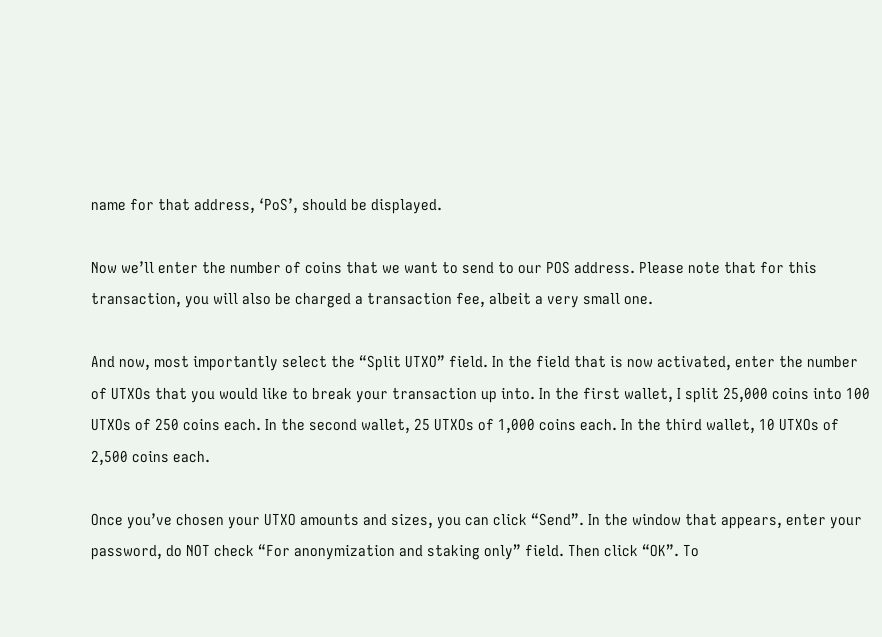name for that address, ‘PoS’, should be displayed.

Now we’ll enter the number of coins that we want to send to our POS address. Please note that for this transaction, you will also be charged a transaction fee, albeit a very small one.

And now, most importantly select the “Split UTXO” field. In the field that is now activated, enter the number of UTXOs that you would like to break your transaction up into. In the first wallet, I split 25,000 coins into 100 UTXOs of 250 coins each. In the second wallet, 25 UTXOs of 1,000 coins each. In the third wallet, 10 UTXOs of 2,500 coins each.

Once you’ve chosen your UTXO amounts and sizes, you can click “Send”. In the window that appears, enter your password, do NOT check “For anonymization and staking only” field. Then click “OK”. To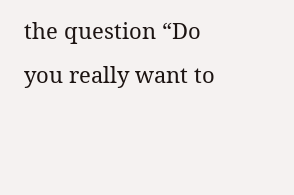the question “Do you really want to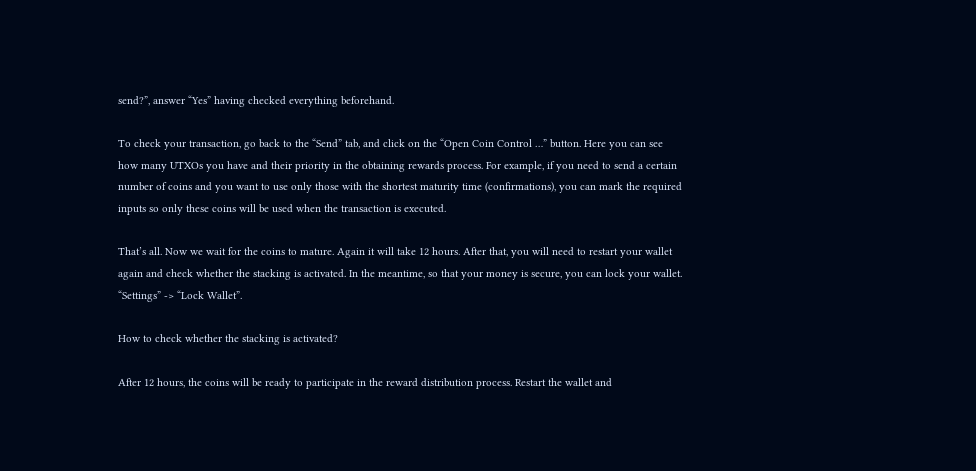send?”, answer “Yes” having checked everything beforehand.

To check your transaction, go back to the “Send” tab, and click on the “Open Coin Control …” button. Here you can see how many UTXOs you have and their priority in the obtaining rewards process. For example, if you need to send a certain number of coins and you want to use only those with the shortest maturity time (confirmations), you can mark the required inputs so only these coins will be used when the transaction is executed.

That’s all. Now we wait for the coins to mature. Again it will take 12 hours. After that, you will need to restart your wallet again and check whether the stacking is activated. In the meantime, so that your money is secure, you can lock your wallet. “Settings” -> “Lock Wallet”.

How to check whether the stacking is activated?

After 12 hours, the coins will be ready to participate in the reward distribution process. Restart the wallet and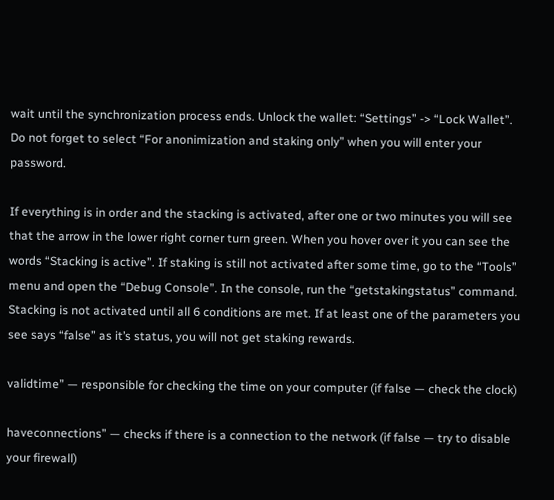wait until the synchronization process ends. Unlock the wallet: “Settings” -> “Lock Wallet”. Do not forget to select “For anonimization and staking only” when you will enter your password.

If everything is in order and the stacking is activated, after one or two minutes you will see that the arrow in the lower right corner turn green. When you hover over it you can see the words “Stacking is active”. If staking is still not activated after some time, go to the “Tools” menu and open the “Debug Console”. In the console, run the “getstakingstatus” command. Stacking is not activated until all 6 conditions are met. If at least one of the parameters you see says “false” as it’s status, you will not get staking rewards.

validtime” — responsible for checking the time on your computer (if false — check the clock)

haveconnections” — checks if there is a connection to the network (if false — try to disable your firewall)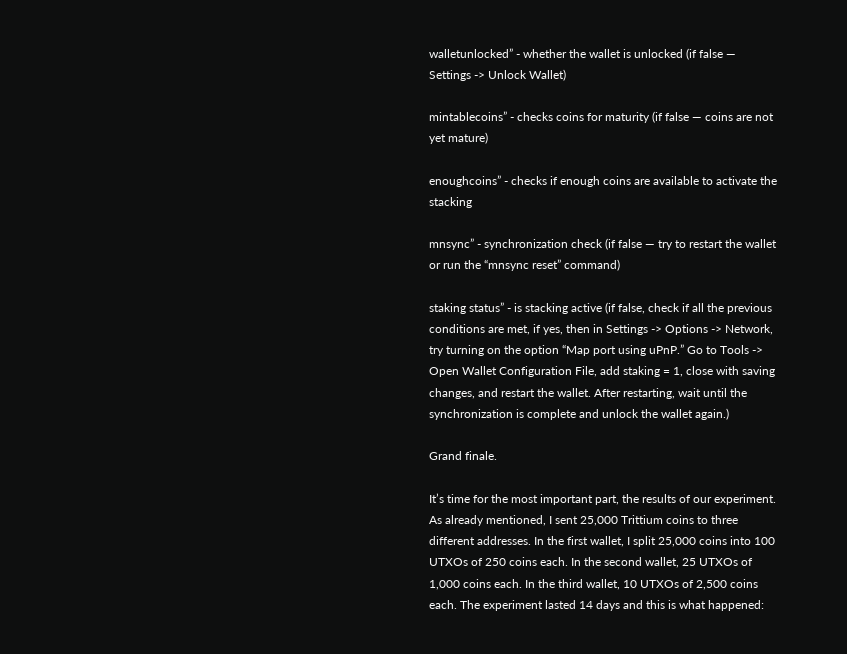walletunlocked” - whether the wallet is unlocked (if false — Settings -> Unlock Wallet)

mintablecoins” - checks coins for maturity (if false — coins are not yet mature)

enoughcoins” - checks if enough coins are available to activate the stacking

mnsync” - synchronization check (if false — try to restart the wallet or run the “mnsync reset” command)

staking status” - is stacking active (if false, check if all the previous conditions are met, if yes, then in Settings -> Options -> Network, try turning on the option “Map port using uPnP.” Go to Tools -> Open Wallet Configuration File, add staking = 1, close with saving changes, and restart the wallet. After restarting, wait until the synchronization is complete and unlock the wallet again.)

Grand finale.

It’s time for the most important part, the results of our experiment. As already mentioned, I sent 25,000 Trittium coins to three different addresses. In the first wallet, I split 25,000 coins into 100 UTXOs of 250 coins each. In the second wallet, 25 UTXOs of 1,000 coins each. In the third wallet, 10 UTXOs of 2,500 coins each. The experiment lasted 14 days and this is what happened: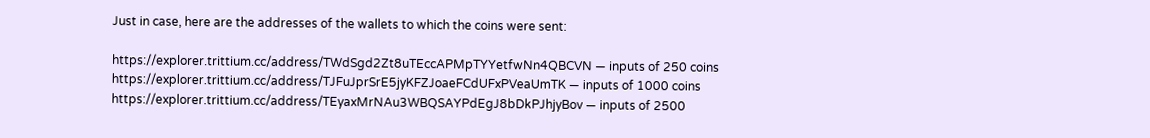Just in case, here are the addresses of the wallets to which the coins were sent:

https://explorer.trittium.cc/address/TWdSgd2Zt8uTEccAPMpTYYetfwNn4QBCVN — inputs of 250 coins https://explorer.trittium.cc/address/TJFuJprSrE5jyKFZJoaeFCdUFxPVeaUmTK — inputs of 1000 coins https://explorer.trittium.cc/address/TEyaxMrNAu3WBQSAYPdEgJ8bDkPJhjyBov — inputs of 2500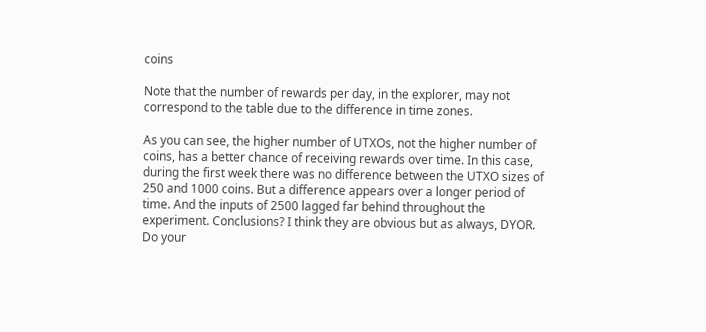coins

Note that the number of rewards per day, in the explorer, may not correspond to the table due to the difference in time zones.

As you can see, the higher number of UTXOs, not the higher number of coins, has a better chance of receiving rewards over time. In this case, during the first week there was no difference between the UTXO sizes of 250 and 1000 coins. But a difference appears over a longer period of time. And the inputs of 2500 lagged far behind throughout the experiment. Conclusions? I think they are obvious but as always, DYOR. Do your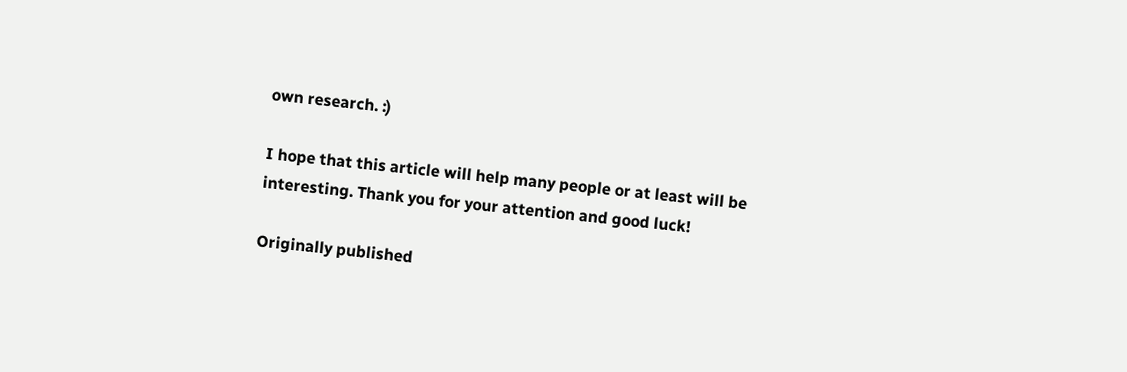own research. :)

I hope that this article will help many people or at least will be interesting. Thank you for your attention and good luck!

Originally published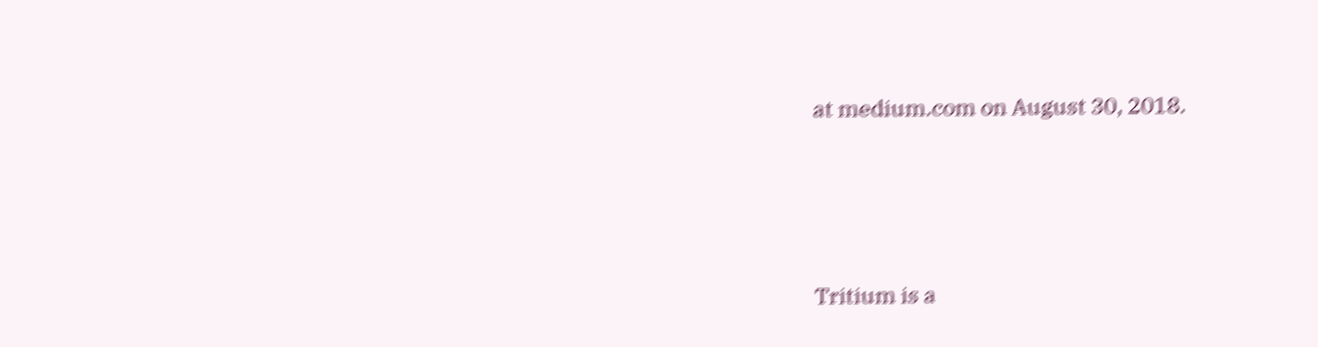at medium.com on August 30, 2018.




Tritium is a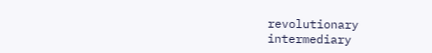revolutionary intermediary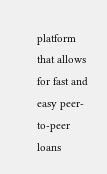platform that allows for fast and easy peer-to-peer loans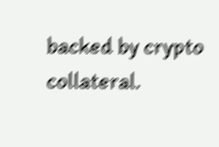backed by crypto collateral.